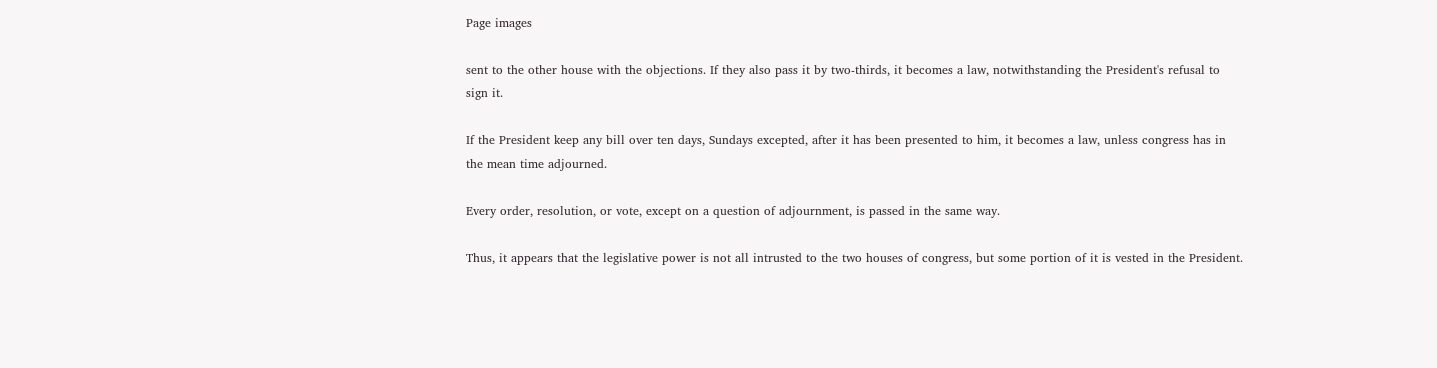Page images

sent to the other house with the objections. If they also pass it by two-thirds, it becomes a law, notwithstanding the President's refusal to sign it.

If the President keep any bill over ten days, Sundays excepted, after it has been presented to him, it becomes a law, unless congress has in the mean time adjourned.

Every order, resolution, or vote, except on a question of adjournment, is passed in the same way.

Thus, it appears that the legislative power is not all intrusted to the two houses of congress, but some portion of it is vested in the President.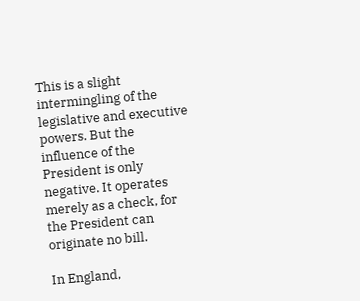This is a slight intermingling of the legislative and executive powers. But the influence of the President is only negative. It operates merely as a check, for the President can originate no bill.

In England,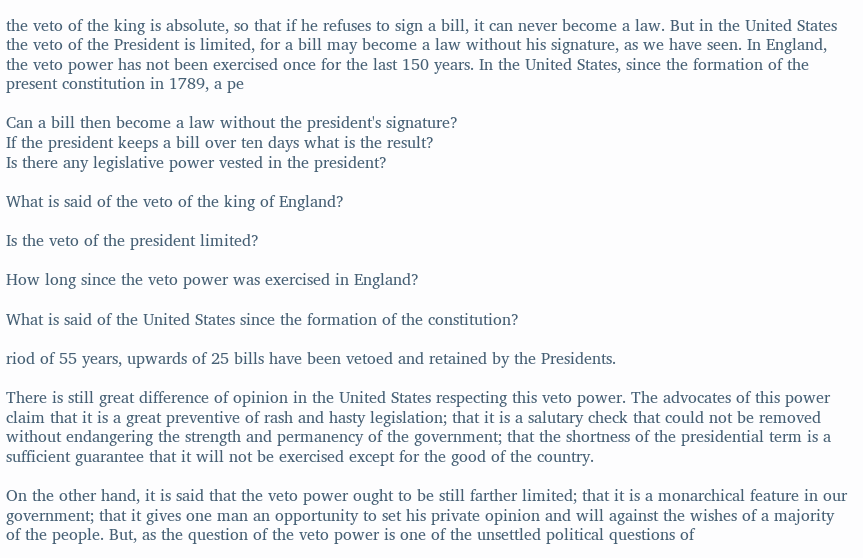the veto of the king is absolute, so that if he refuses to sign a bill, it can never become a law. But in the United States the veto of the President is limited, for a bill may become a law without his signature, as we have seen. In England, the veto power has not been exercised once for the last 150 years. In the United States, since the formation of the present constitution in 1789, a pe

Can a bill then become a law without the president's signature?
If the president keeps a bill over ten days what is the result?
Is there any legislative power vested in the president?

What is said of the veto of the king of England?

Is the veto of the president limited?

How long since the veto power was exercised in England?

What is said of the United States since the formation of the constitution?

riod of 55 years, upwards of 25 bills have been vetoed and retained by the Presidents.

There is still great difference of opinion in the United States respecting this veto power. The advocates of this power claim that it is a great preventive of rash and hasty legislation; that it is a salutary check that could not be removed without endangering the strength and permanency of the government; that the shortness of the presidential term is a sufficient guarantee that it will not be exercised except for the good of the country.

On the other hand, it is said that the veto power ought to be still farther limited; that it is a monarchical feature in our government; that it gives one man an opportunity to set his private opinion and will against the wishes of a majority of the people. But, as the question of the veto power is one of the unsettled political questions of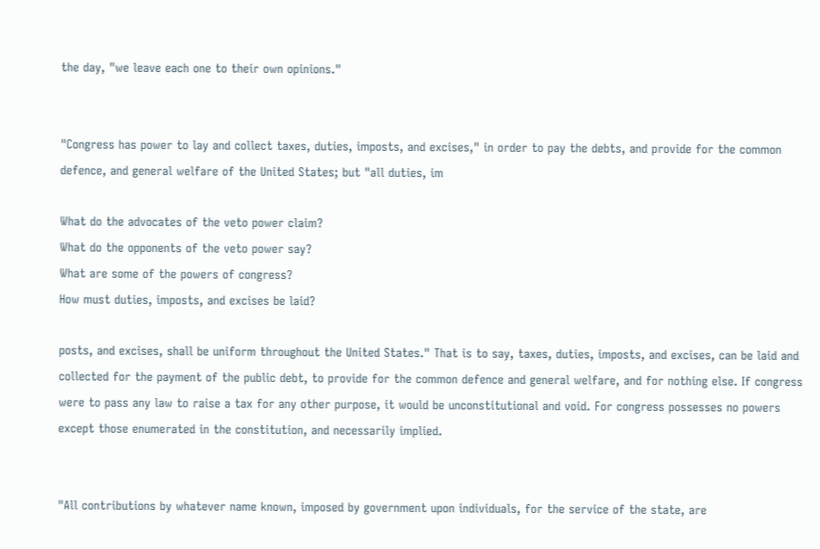the day, "we leave each one to their own opinions."


"Congress has power to lay and collect taxes, duties, imposts, and excises," in order to pay the debts, and provide for the common defence, and general welfare of the United States; but "all duties, im

What do the advocates of the veto power claim?
What do the opponents of the veto power say?
What are some of the powers of congress?
How must duties, imposts, and excises be laid?

posts, and excises, shall be uniform throughout the United States." That is to say, taxes, duties, imposts, and excises, can be laid and collected for the payment of the public debt, to provide for the common defence and general welfare, and for nothing else. If congress were to pass any law to raise a tax for any other purpose, it would be unconstitutional and void. For congress possesses no powers except those enumerated in the constitution, and necessarily implied.


"All contributions by whatever name known, imposed by government upon individuals, for the service of the state, are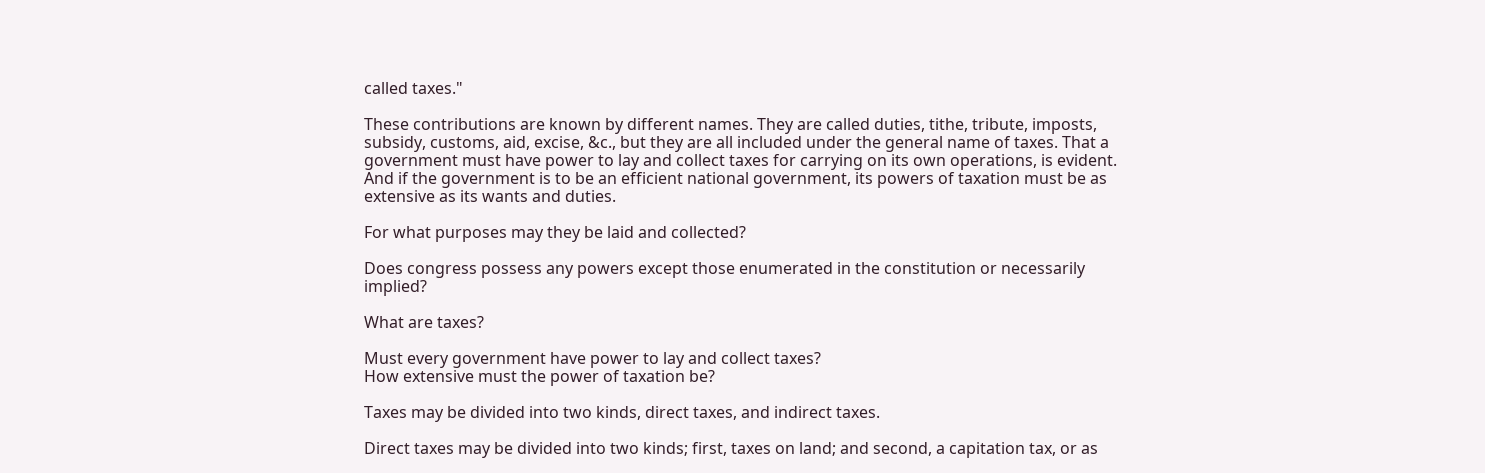called taxes."

These contributions are known by different names. They are called duties, tithe, tribute, imposts, subsidy, customs, aid, excise, &c., but they are all included under the general name of taxes. That a government must have power to lay and collect taxes for carrying on its own operations, is evident. And if the government is to be an efficient national government, its powers of taxation must be as extensive as its wants and duties.

For what purposes may they be laid and collected?

Does congress possess any powers except those enumerated in the constitution or necessarily implied?

What are taxes?

Must every government have power to lay and collect taxes?
How extensive must the power of taxation be?

Taxes may be divided into two kinds, direct taxes, and indirect taxes.

Direct taxes may be divided into two kinds; first, taxes on land; and second, a capitation tax, or as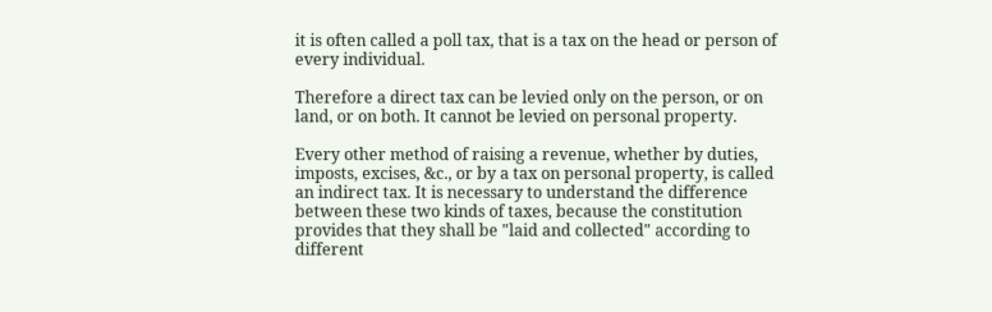it is often called a poll tax, that is a tax on the head or person of every individual.

Therefore a direct tax can be levied only on the person, or on land, or on both. It cannot be levied on personal property.

Every other method of raising a revenue, whether by duties, imposts, excises, &c., or by a tax on personal property, is called an indirect tax. It is necessary to understand the difference between these two kinds of taxes, because the constitution provides that they shall be "laid and collected" according to different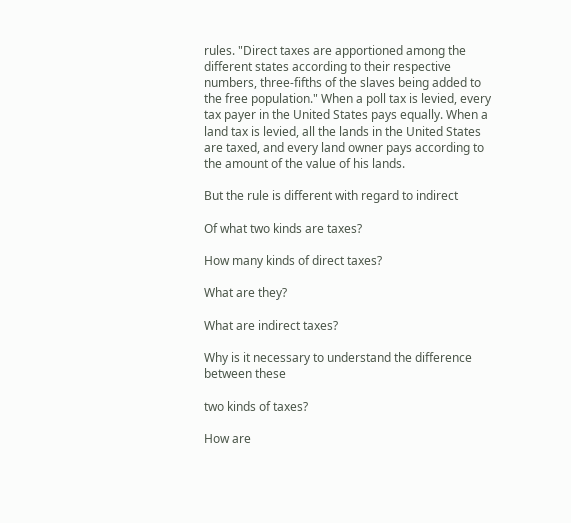rules. "Direct taxes are apportioned among the different states according to their respective numbers, three-fifths of the slaves being added to the free population." When a poll tax is levied, every tax payer in the United States pays equally. When a land tax is levied, all the lands in the United States are taxed, and every land owner pays according to the amount of the value of his lands.

But the rule is different with regard to indirect

Of what two kinds are taxes?

How many kinds of direct taxes?

What are they?

What are indirect taxes?

Why is it necessary to understand the difference between these

two kinds of taxes?

How are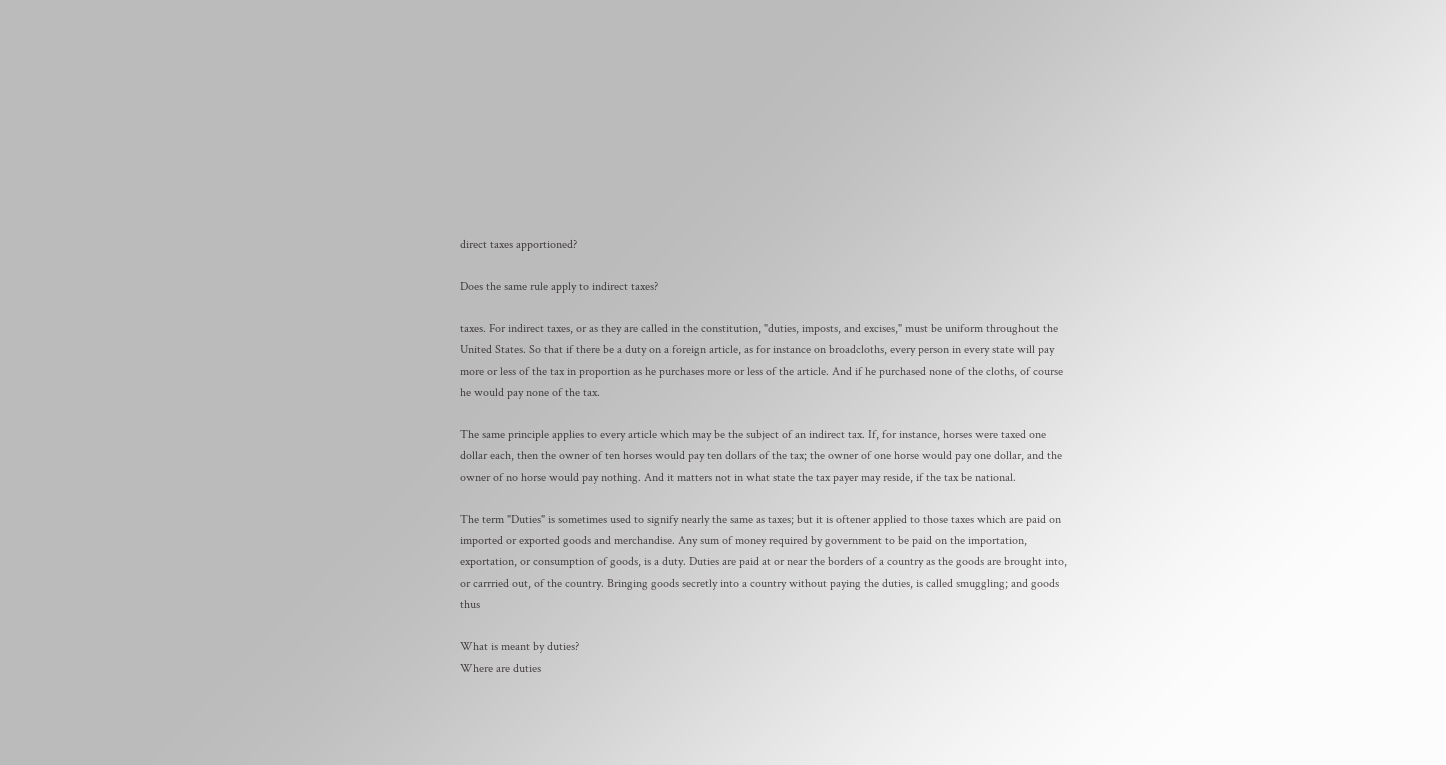direct taxes apportioned?

Does the same rule apply to indirect taxes?

taxes. For indirect taxes, or as they are called in the constitution, "duties, imposts, and excises," must be uniform throughout the United States. So that if there be a duty on a foreign article, as for instance on broadcloths, every person in every state will pay more or less of the tax in proportion as he purchases more or less of the article. And if he purchased none of the cloths, of course he would pay none of the tax.

The same principle applies to every article which may be the subject of an indirect tax. If, for instance, horses were taxed one dollar each, then the owner of ten horses would pay ten dollars of the tax; the owner of one horse would pay one dollar, and the owner of no horse would pay nothing. And it matters not in what state the tax payer may reside, if the tax be national.

The term "Duties" is sometimes used to signify nearly the same as taxes; but it is oftener applied to those taxes which are paid on imported or exported goods and merchandise. Any sum of money required by government to be paid on the importation, exportation, or consumption of goods, is a duty. Duties are paid at or near the borders of a country as the goods are brought into, or carrried out, of the country. Bringing goods secretly into a country without paying the duties, is called smuggling; and goods thus

What is meant by duties?
Where are duties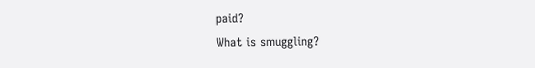paid?
What is smuggling?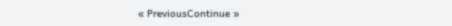« PreviousContinue »